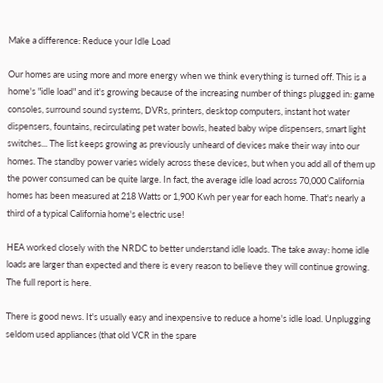Make a difference: Reduce your Idle Load

Our homes are using more and more energy when we think everything is turned off. This is a home's "idle load" and it's growing because of the increasing number of things plugged in: game consoles, surround sound systems, DVRs, printers, desktop computers, instant hot water dispensers, fountains, recirculating pet water bowls, heated baby wipe dispensers, smart light switches... The list keeps growing as previously unheard of devices make their way into our homes. The standby power varies widely across these devices, but when you add all of them up the power consumed can be quite large. In fact, the average idle load across 70,000 California homes has been measured at 218 Watts or 1,900 Kwh per year for each home. That's nearly a third of a typical California home's electric use!

HEA worked closely with the NRDC to better understand idle loads. The take away: home idle loads are larger than expected and there is every reason to believe they will continue growing. The full report is here.

There is good news. It's usually easy and inexpensive to reduce a home's idle load. Unplugging seldom used appliances (that old VCR in the spare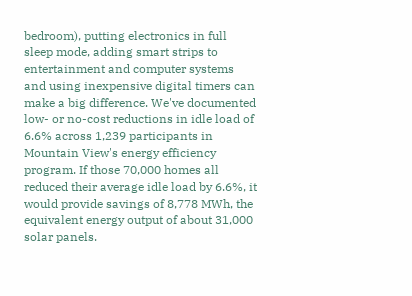bedroom), putting electronics in full sleep mode, adding smart strips to entertainment and computer systems and using inexpensive digital timers can make a big difference. We've documented low- or no-cost reductions in idle load of 6.6% across 1,239 participants in Mountain View's energy efficiency program. If those 70,000 homes all reduced their average idle load by 6.6%, it would provide savings of 8,778 MWh, the equivalent energy output of about 31,000 solar panels.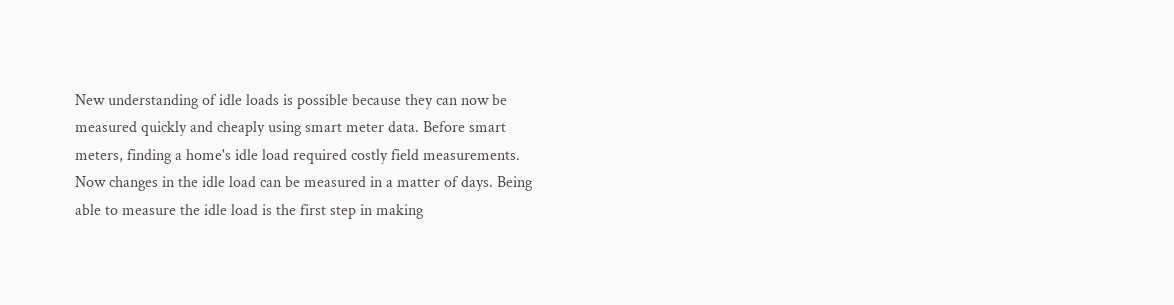New understanding of idle loads is possible because they can now be measured quickly and cheaply using smart meter data. Before smart meters, finding a home's idle load required costly field measurements. Now changes in the idle load can be measured in a matter of days. Being able to measure the idle load is the first step in making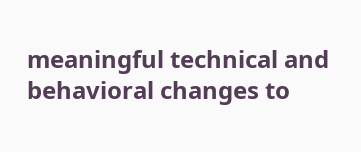meaningful technical and behavioral changes to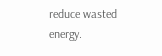reduce wasted energy.